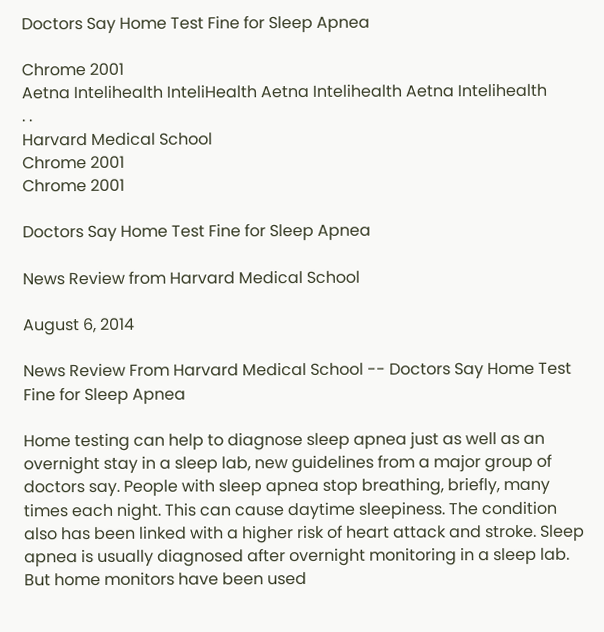Doctors Say Home Test Fine for Sleep Apnea

Chrome 2001
Aetna Intelihealth InteliHealth Aetna Intelihealth Aetna Intelihealth
. .
Harvard Medical School
Chrome 2001
Chrome 2001

Doctors Say Home Test Fine for Sleep Apnea

News Review from Harvard Medical School

August 6, 2014

News Review From Harvard Medical School -- Doctors Say Home Test Fine for Sleep Apnea

Home testing can help to diagnose sleep apnea just as well as an overnight stay in a sleep lab, new guidelines from a major group of doctors say. People with sleep apnea stop breathing, briefly, many times each night. This can cause daytime sleepiness. The condition also has been linked with a higher risk of heart attack and stroke. Sleep apnea is usually diagnosed after overnight monitoring in a sleep lab. But home monitors have been used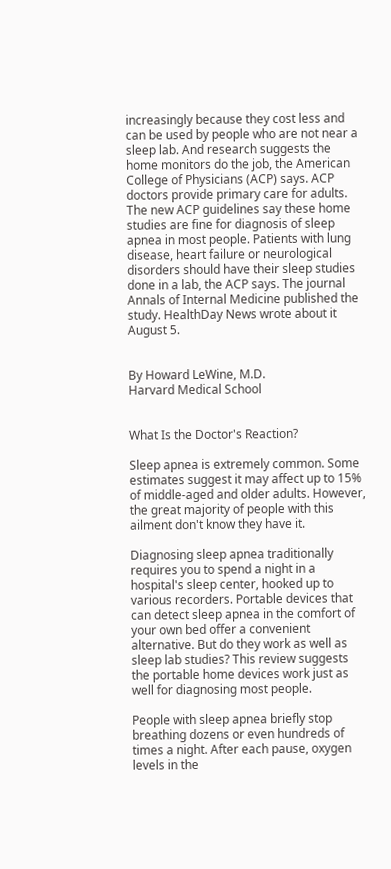increasingly because they cost less and can be used by people who are not near a sleep lab. And research suggests the home monitors do the job, the American College of Physicians (ACP) says. ACP doctors provide primary care for adults. The new ACP guidelines say these home studies are fine for diagnosis of sleep apnea in most people. Patients with lung disease, heart failure or neurological disorders should have their sleep studies done in a lab, the ACP says. The journal Annals of Internal Medicine published the study. HealthDay News wrote about it August 5.


By Howard LeWine, M.D.
Harvard Medical School


What Is the Doctor's Reaction?

Sleep apnea is extremely common. Some estimates suggest it may affect up to 15% of middle-aged and older adults. However, the great majority of people with this ailment don't know they have it.

Diagnosing sleep apnea traditionally requires you to spend a night in a hospital's sleep center, hooked up to various recorders. Portable devices that can detect sleep apnea in the comfort of your own bed offer a convenient alternative. But do they work as well as sleep lab studies? This review suggests the portable home devices work just as well for diagnosing most people.

People with sleep apnea briefly stop breathing dozens or even hundreds of times a night. After each pause, oxygen levels in the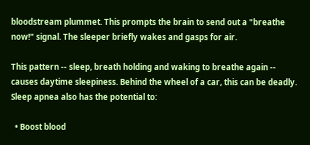bloodstream plummet. This prompts the brain to send out a "breathe now!" signal. The sleeper briefly wakes and gasps for air.

This pattern -- sleep, breath holding and waking to breathe again -- causes daytime sleepiness. Behind the wheel of a car, this can be deadly. Sleep apnea also has the potential to:

  • Boost blood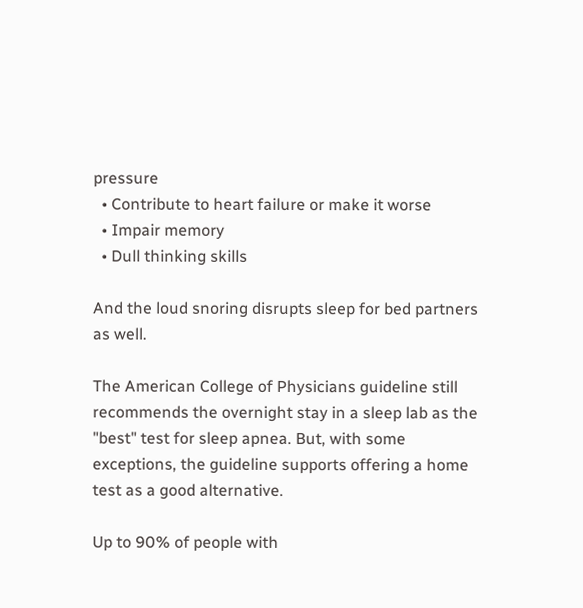pressure
  • Contribute to heart failure or make it worse
  • Impair memory
  • Dull thinking skills

And the loud snoring disrupts sleep for bed partners as well.

The American College of Physicians guideline still recommends the overnight stay in a sleep lab as the "best" test for sleep apnea. But, with some exceptions, the guideline supports offering a home test as a good alternative.

Up to 90% of people with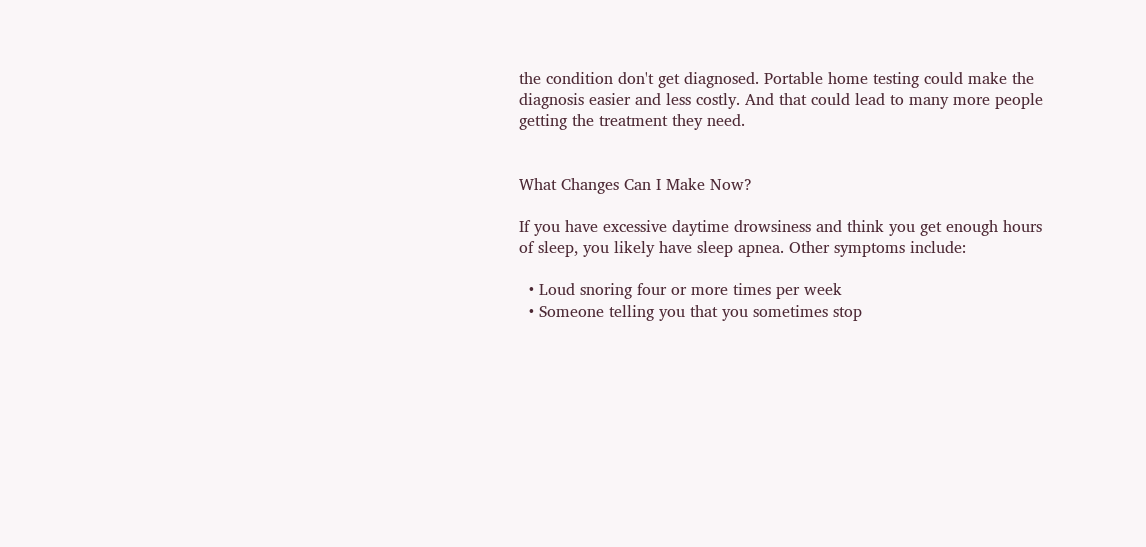the condition don't get diagnosed. Portable home testing could make the diagnosis easier and less costly. And that could lead to many more people getting the treatment they need.


What Changes Can I Make Now?

If you have excessive daytime drowsiness and think you get enough hours of sleep, you likely have sleep apnea. Other symptoms include:

  • Loud snoring four or more times per week
  • Someone telling you that you sometimes stop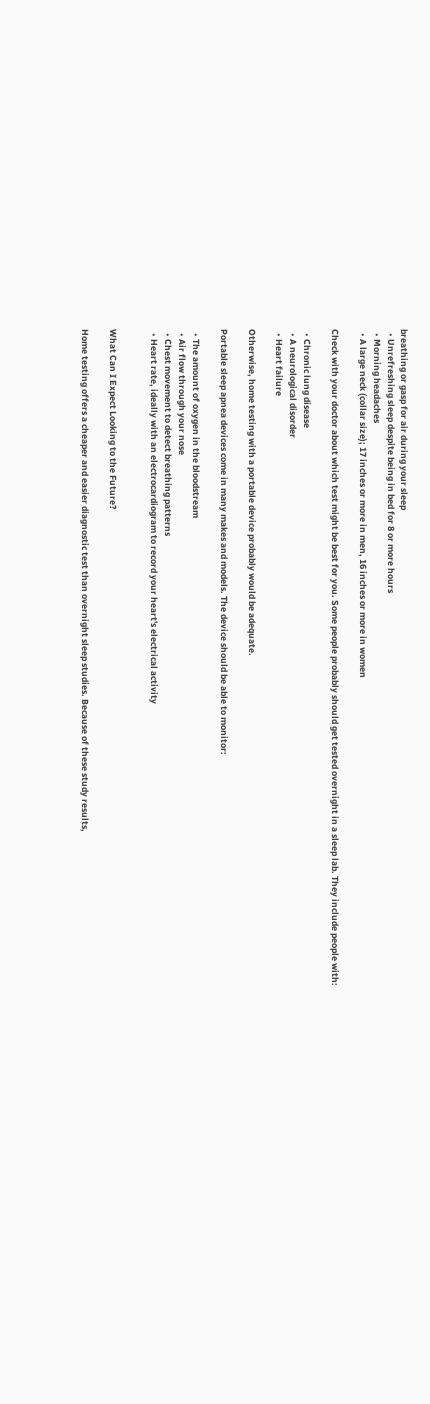breathing or gasp for air during your sleep
  • Unrefreshing sleep despite being in bed for 8 or more hours
  • Morning headaches
  • A large neck (collar size); 17 inches or more in men, 16 inches or more in women

Check with your doctor about which test might be best for you. Some people probably should get tested overnight in a sleep lab. They include people with:

  • Chronic lung disease
  • A neurological disorder
  • Heart failure

Otherwise, home testing with a portable device probably would be adequate.

Portable sleep apnea devices come in many makes and models. The device should be able to monitor:

  • The amount of oxygen in the bloodstream
  • Air flow through your nose
  • Chest movement to detect breathing patterns
  • Heart rate, ideally with an electrocardiogram to record your heart's electrical activity


What Can I Expect Looking to the Future?

Home testing offers a cheaper and easier diagnostic test than overnight sleep studies. Because of these study results,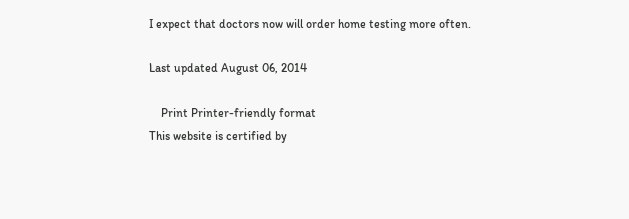I expect that doctors now will order home testing more often.

Last updated August 06, 2014

    Print Printer-friendly format
This website is certified by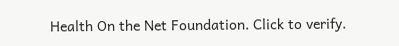Health On the Net Foundation. Click to verify.